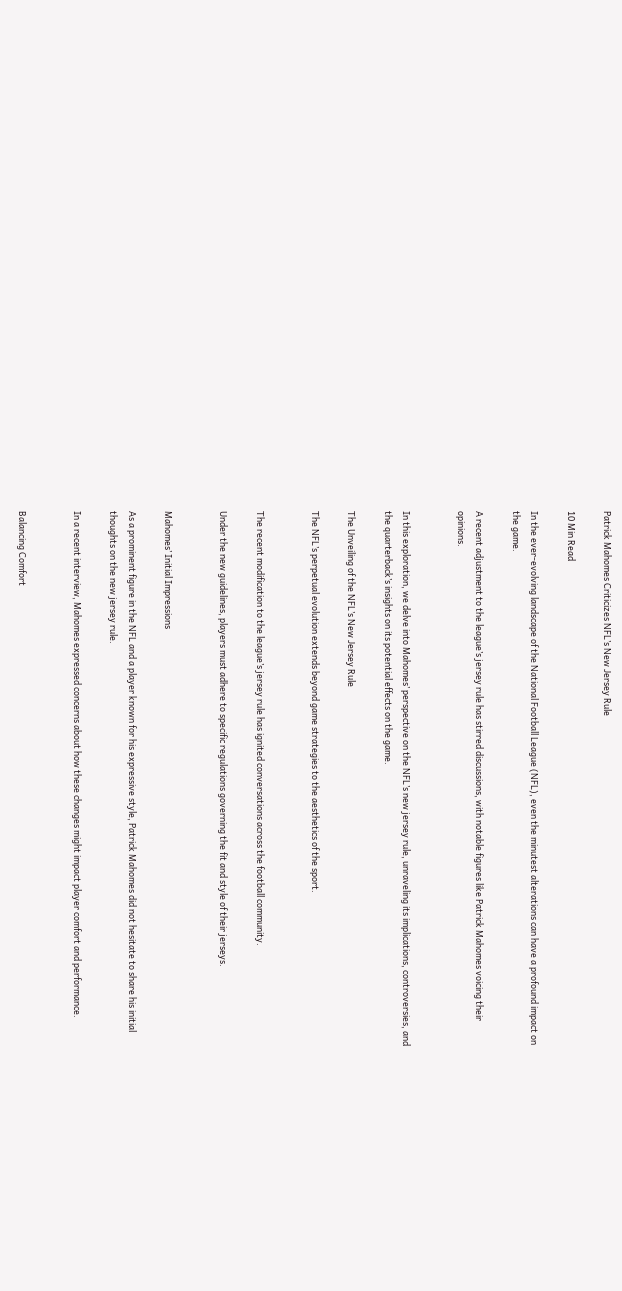Patrick Mahomes Criticizes NFL’s New Jersey Rule

10 Min Read

In the ever-evolving landscape of the National Football League (NFL), even the minutest alterations can have a profound impact on the game.

A recent adjustment to the league’s jersey rule has stirred discussions, with notable figures like Patrick Mahomes voicing their opinions.


In this exploration, we delve into Mahomes’ perspective on the NFL’s new jersey rule, unraveling its implications, controversies, and the quarterback’s insights on its potential effects on the game.

The Unveiling of the NFL’s New Jersey Rule

The NFL’s perpetual evolution extends beyond game strategies to the aesthetics of the sport.


The recent modification to the league’s jersey rule has ignited conversations across the football community.

Under the new guidelines, players must adhere to specific regulations governing the fit and style of their jerseys.


Mahomes’ Initial Impressions

As a prominent figure in the NFL and a player known for his expressive style, Patrick Mahomes did not hesitate to share his initial thoughts on the new jersey rule.

In a recent interview, Mahomes expressed concerns about how these changes might impact player comfort and performance.


Balancing Comfort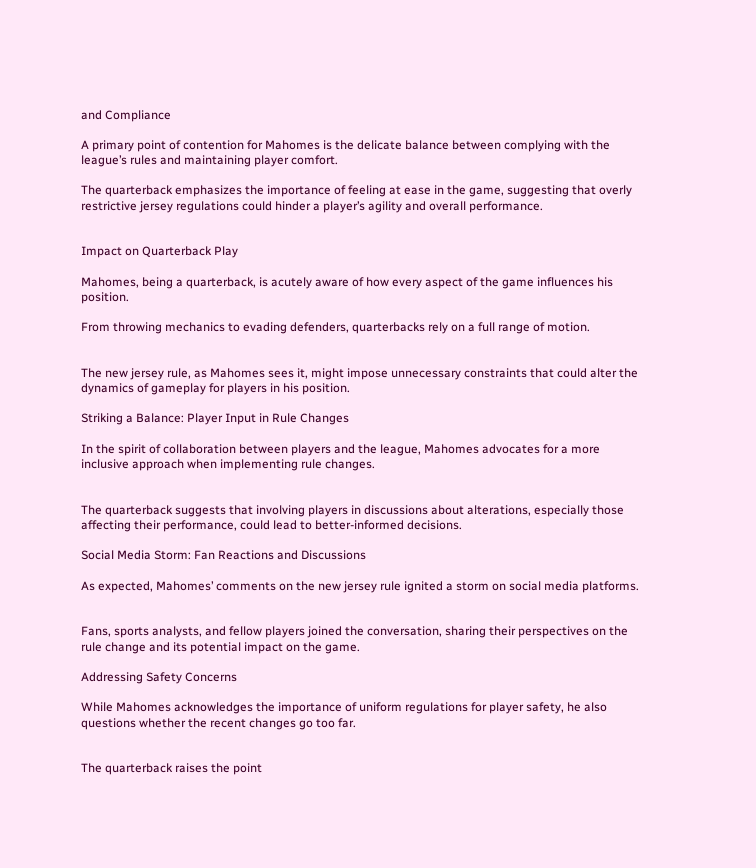and Compliance

A primary point of contention for Mahomes is the delicate balance between complying with the league’s rules and maintaining player comfort.

The quarterback emphasizes the importance of feeling at ease in the game, suggesting that overly restrictive jersey regulations could hinder a player’s agility and overall performance.


Impact on Quarterback Play

Mahomes, being a quarterback, is acutely aware of how every aspect of the game influences his position.

From throwing mechanics to evading defenders, quarterbacks rely on a full range of motion.


The new jersey rule, as Mahomes sees it, might impose unnecessary constraints that could alter the dynamics of gameplay for players in his position.

Striking a Balance: Player Input in Rule Changes

In the spirit of collaboration between players and the league, Mahomes advocates for a more inclusive approach when implementing rule changes.


The quarterback suggests that involving players in discussions about alterations, especially those affecting their performance, could lead to better-informed decisions.

Social Media Storm: Fan Reactions and Discussions

As expected, Mahomes’ comments on the new jersey rule ignited a storm on social media platforms.


Fans, sports analysts, and fellow players joined the conversation, sharing their perspectives on the rule change and its potential impact on the game.

Addressing Safety Concerns

While Mahomes acknowledges the importance of uniform regulations for player safety, he also questions whether the recent changes go too far.


The quarterback raises the point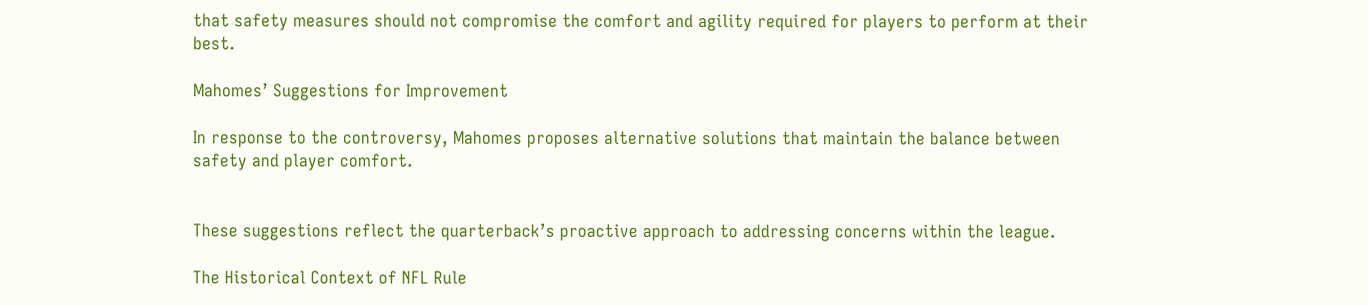that safety measures should not compromise the comfort and agility required for players to perform at their best.

Mahomes’ Suggestions for Improvement

In response to the controversy, Mahomes proposes alternative solutions that maintain the balance between safety and player comfort.


These suggestions reflect the quarterback’s proactive approach to addressing concerns within the league.

The Historical Context of NFL Rule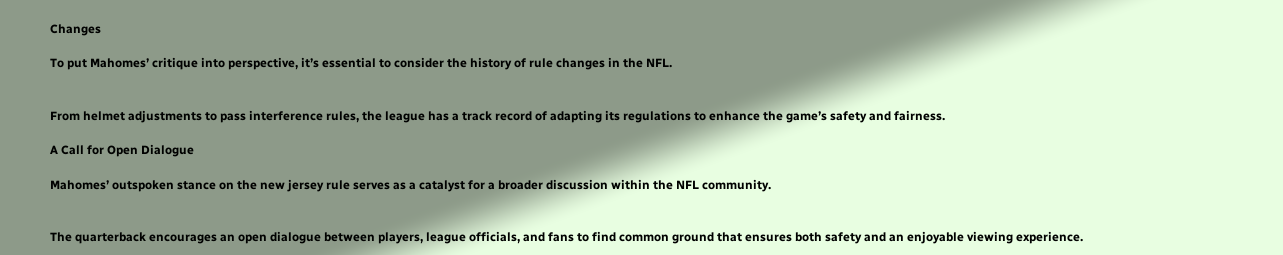Changes

To put Mahomes’ critique into perspective, it’s essential to consider the history of rule changes in the NFL.


From helmet adjustments to pass interference rules, the league has a track record of adapting its regulations to enhance the game’s safety and fairness.

A Call for Open Dialogue

Mahomes’ outspoken stance on the new jersey rule serves as a catalyst for a broader discussion within the NFL community.


The quarterback encourages an open dialogue between players, league officials, and fans to find common ground that ensures both safety and an enjoyable viewing experience.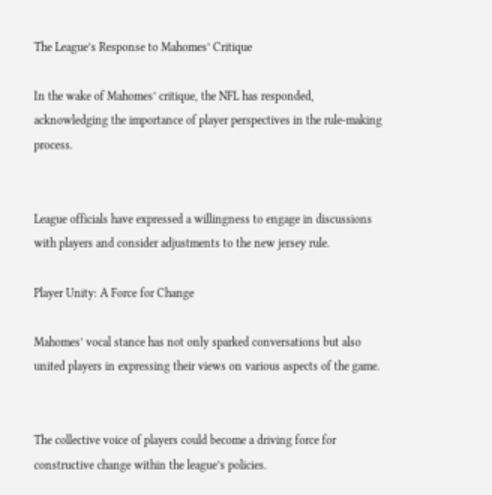The League’s Response to Mahomes’ Critique

In the wake of Mahomes’ critique, the NFL has responded, acknowledging the importance of player perspectives in the rule-making process.


League officials have expressed a willingness to engage in discussions with players and consider adjustments to the new jersey rule.

Player Unity: A Force for Change

Mahomes’ vocal stance has not only sparked conversations but also united players in expressing their views on various aspects of the game.


The collective voice of players could become a driving force for constructive change within the league’s policies.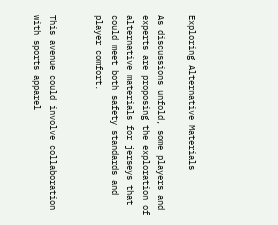Exploring Alternative Materials

As discussions unfold, some players and experts are proposing the exploration of alternative materials for jerseys that could meet both safety standards and player comfort.


This avenue could involve collaboration with sports apparel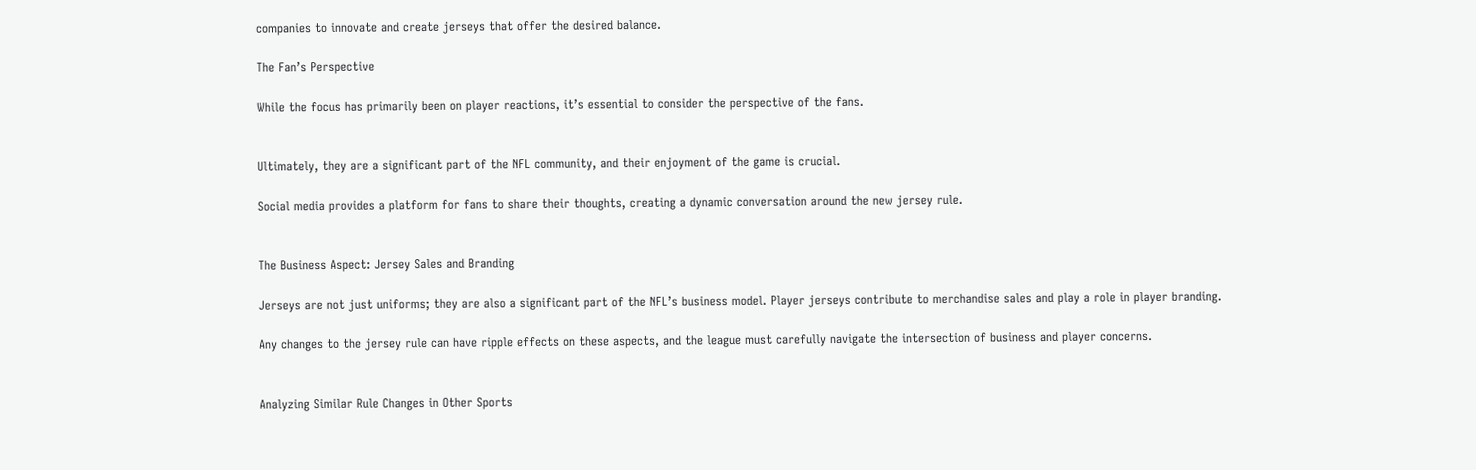companies to innovate and create jerseys that offer the desired balance.

The Fan’s Perspective

While the focus has primarily been on player reactions, it’s essential to consider the perspective of the fans.


Ultimately, they are a significant part of the NFL community, and their enjoyment of the game is crucial.

Social media provides a platform for fans to share their thoughts, creating a dynamic conversation around the new jersey rule.


The Business Aspect: Jersey Sales and Branding

Jerseys are not just uniforms; they are also a significant part of the NFL’s business model. Player jerseys contribute to merchandise sales and play a role in player branding.

Any changes to the jersey rule can have ripple effects on these aspects, and the league must carefully navigate the intersection of business and player concerns.


Analyzing Similar Rule Changes in Other Sports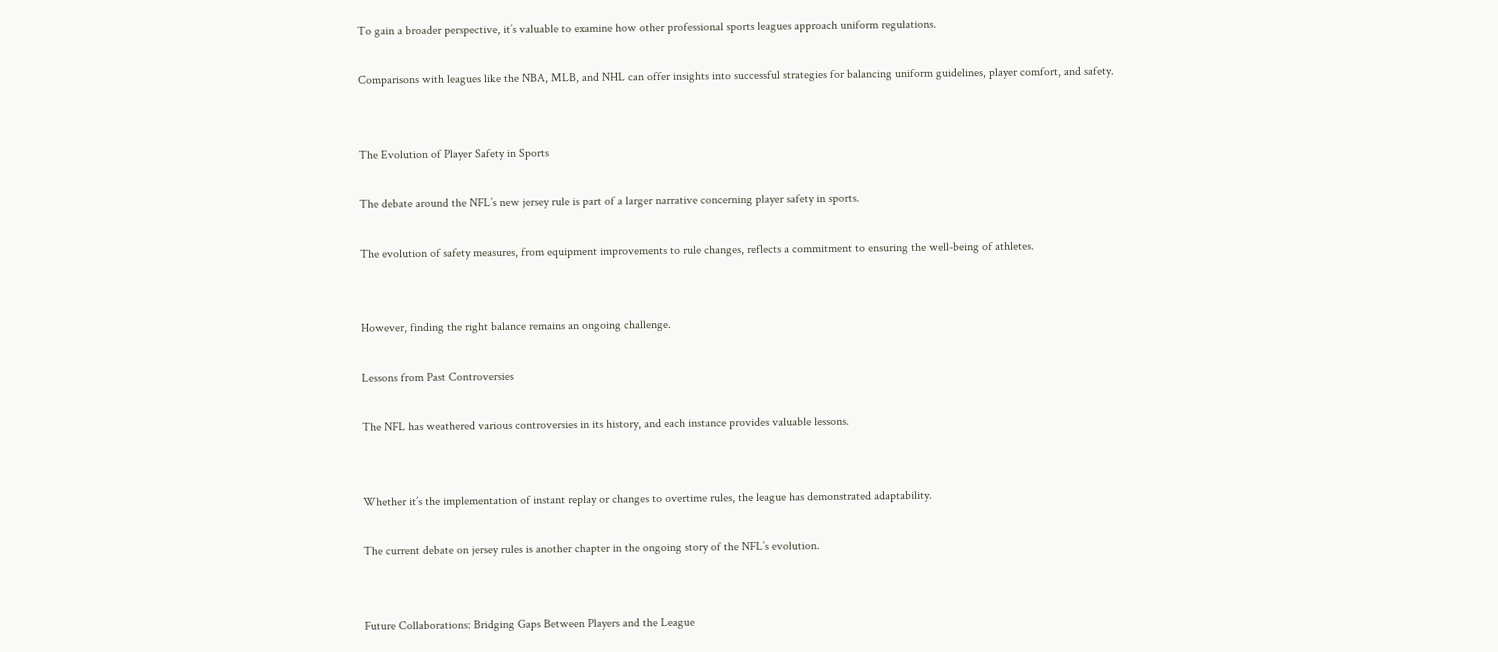To gain a broader perspective, it’s valuable to examine how other professional sports leagues approach uniform regulations.

Comparisons with leagues like the NBA, MLB, and NHL can offer insights into successful strategies for balancing uniform guidelines, player comfort, and safety.


The Evolution of Player Safety in Sports

The debate around the NFL’s new jersey rule is part of a larger narrative concerning player safety in sports.

The evolution of safety measures, from equipment improvements to rule changes, reflects a commitment to ensuring the well-being of athletes.


However, finding the right balance remains an ongoing challenge.

Lessons from Past Controversies

The NFL has weathered various controversies in its history, and each instance provides valuable lessons.


Whether it’s the implementation of instant replay or changes to overtime rules, the league has demonstrated adaptability.

The current debate on jersey rules is another chapter in the ongoing story of the NFL’s evolution.


Future Collaborations: Bridging Gaps Between Players and the League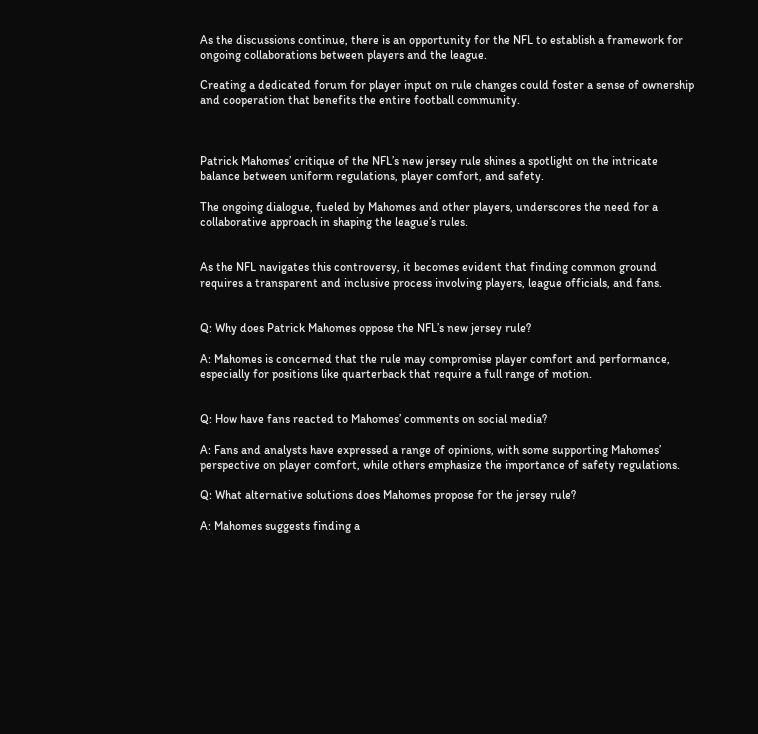As the discussions continue, there is an opportunity for the NFL to establish a framework for ongoing collaborations between players and the league.

Creating a dedicated forum for player input on rule changes could foster a sense of ownership and cooperation that benefits the entire football community.



Patrick Mahomes’ critique of the NFL’s new jersey rule shines a spotlight on the intricate balance between uniform regulations, player comfort, and safety.

The ongoing dialogue, fueled by Mahomes and other players, underscores the need for a collaborative approach in shaping the league’s rules.


As the NFL navigates this controversy, it becomes evident that finding common ground requires a transparent and inclusive process involving players, league officials, and fans.


Q: Why does Patrick Mahomes oppose the NFL’s new jersey rule?

A: Mahomes is concerned that the rule may compromise player comfort and performance, especially for positions like quarterback that require a full range of motion.


Q: How have fans reacted to Mahomes’ comments on social media?

A: Fans and analysts have expressed a range of opinions, with some supporting Mahomes’ perspective on player comfort, while others emphasize the importance of safety regulations.

Q: What alternative solutions does Mahomes propose for the jersey rule?

A: Mahomes suggests finding a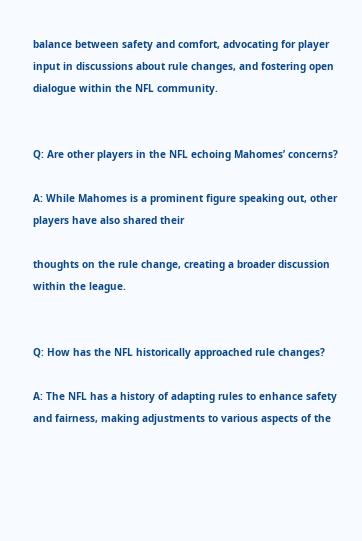balance between safety and comfort, advocating for player input in discussions about rule changes, and fostering open dialogue within the NFL community.


Q: Are other players in the NFL echoing Mahomes’ concerns?

A: While Mahomes is a prominent figure speaking out, other players have also shared their

thoughts on the rule change, creating a broader discussion within the league.


Q: How has the NFL historically approached rule changes?

A: The NFL has a history of adapting rules to enhance safety and fairness, making adjustments to various aspects of the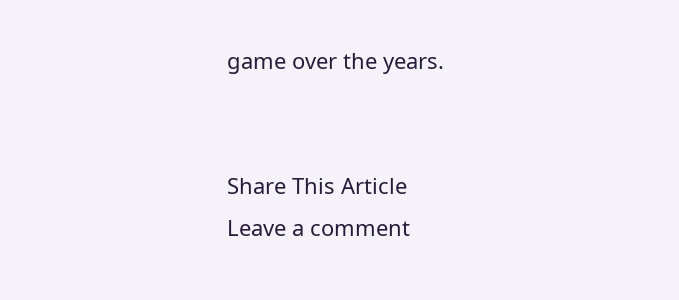game over the years.


Share This Article
Leave a comment